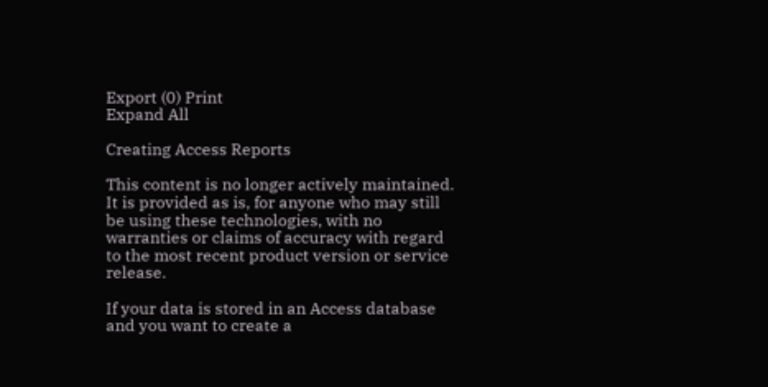Export (0) Print
Expand All

Creating Access Reports

This content is no longer actively maintained. It is provided as is, for anyone who may still be using these technologies, with no warranties or claims of accuracy with regard to the most recent product version or service release.

If your data is stored in an Access database and you want to create a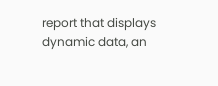report that displays dynamic data, an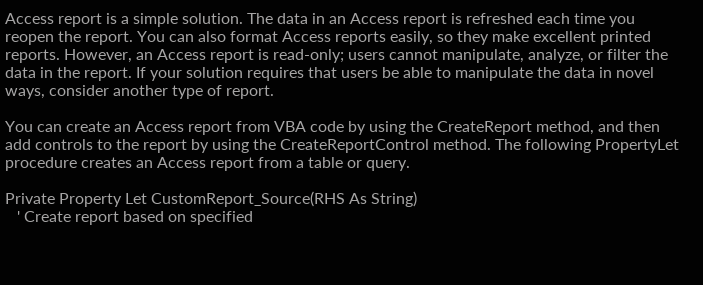Access report is a simple solution. The data in an Access report is refreshed each time you reopen the report. You can also format Access reports easily, so they make excellent printed reports. However, an Access report is read-only; users cannot manipulate, analyze, or filter the data in the report. If your solution requires that users be able to manipulate the data in novel ways, consider another type of report.

You can create an Access report from VBA code by using the CreateReport method, and then add controls to the report by using the CreateReportControl method. The following PropertyLet procedure creates an Access report from a table or query.

Private Property Let CustomReport_Source(RHS As String)
   ' Create report based on specified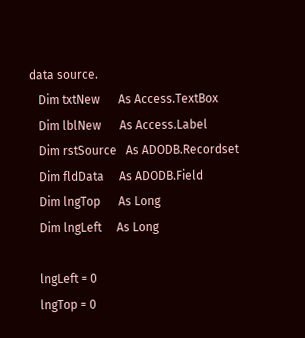data source.
   Dim txtNew      As Access.TextBox
   Dim lblNew      As Access.Label
   Dim rstSource   As ADODB.Recordset
   Dim fldData     As ADODB.Field
   Dim lngTop      As Long
   Dim lngLeft     As Long

   lngLeft = 0
   lngTop = 0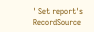' Set report's RecordSource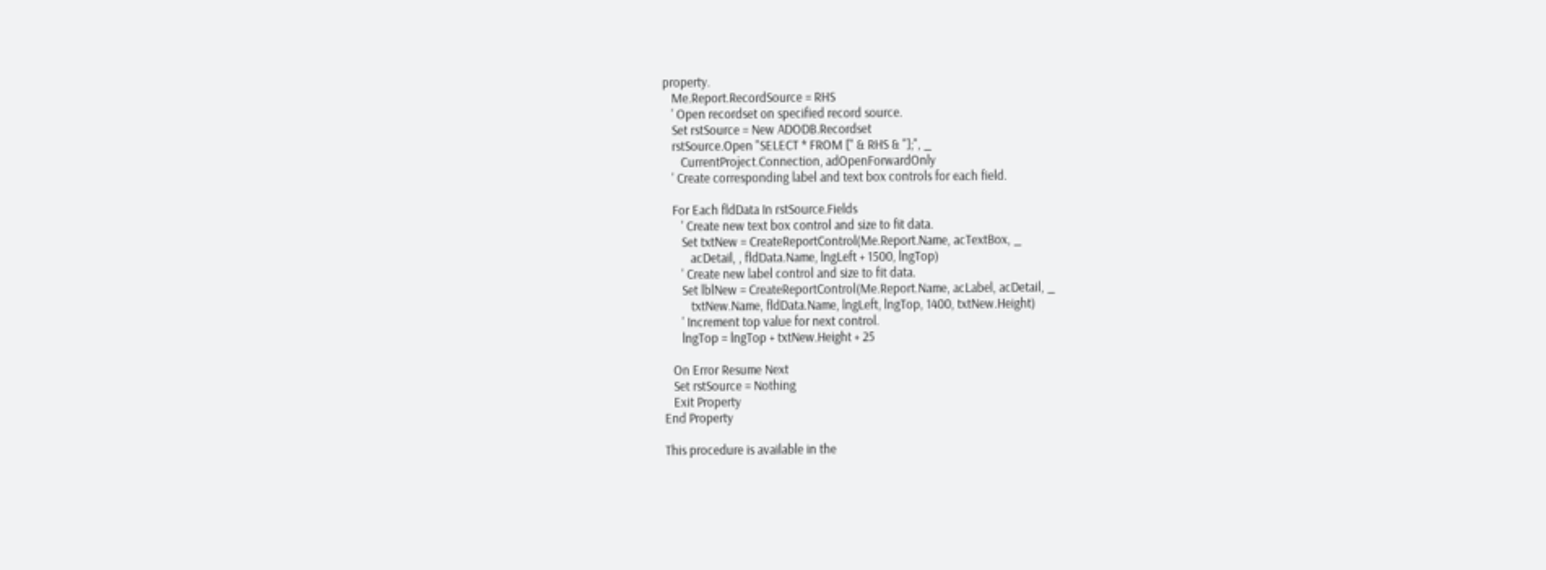property.
   Me.Report.RecordSource = RHS
   ' Open recordset on specified record source.
   Set rstSource = New ADODB.Recordset
   rstSource.Open "SELECT * FROM [" & RHS & "];", _
      CurrentProject.Connection, adOpenForwardOnly
   ' Create corresponding label and text box controls for each field.

   For Each fldData In rstSource.Fields
      ' Create new text box control and size to fit data.
      Set txtNew = CreateReportControl(Me.Report.Name, acTextBox, _
         acDetail, , fldData.Name, lngLeft + 1500, lngTop)
      ' Create new label control and size to fit data.
      Set lblNew = CreateReportControl(Me.Report.Name, acLabel, acDetail, _
         txtNew.Name, fldData.Name, lngLeft, lngTop, 1400, txtNew.Height)
      ' Increment top value for next control.
      lngTop = lngTop + txtNew.Height + 25

   On Error Resume Next
   Set rstSource = Nothing
   Exit Property
End Property

This procedure is available in the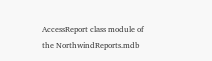AccessReport class module of the NorthwindReports.mdb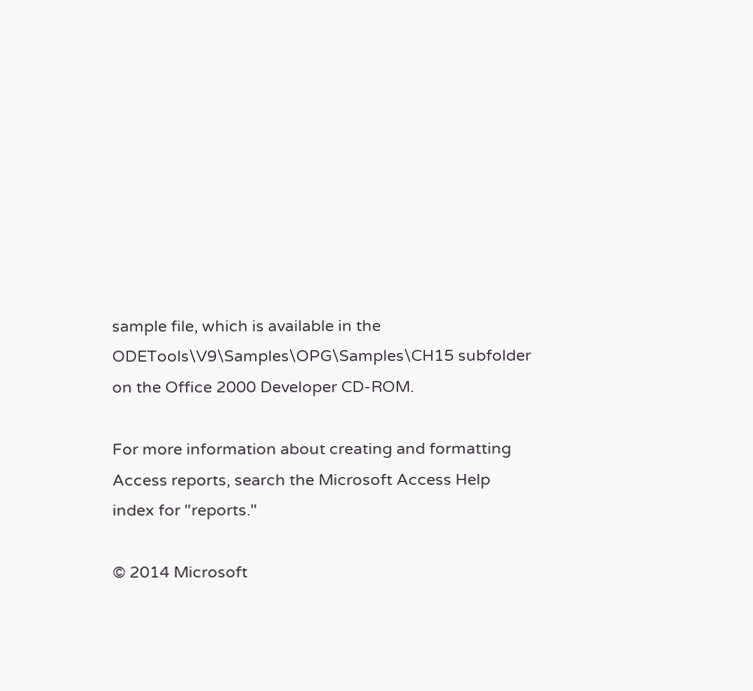sample file, which is available in the ODETools\V9\Samples\OPG\Samples\CH15 subfolder on the Office 2000 Developer CD-ROM.

For more information about creating and formatting Access reports, search the Microsoft Access Help index for "reports."

© 2014 Microsoft